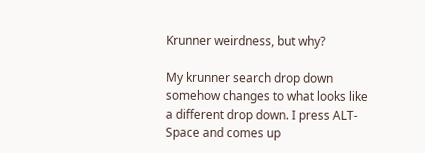Krunner weirdness, but why?

My krunner search drop down somehow changes to what looks like a different drop down. I press ALT-Space and comes up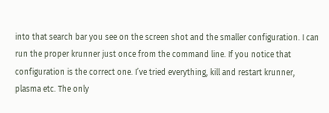into that search bar you see on the screen shot and the smaller configuration. I can run the proper krunner just once from the command line. If you notice that configuration is the correct one. I’ve tried everything, kill and restart krunner, plasma etc. The only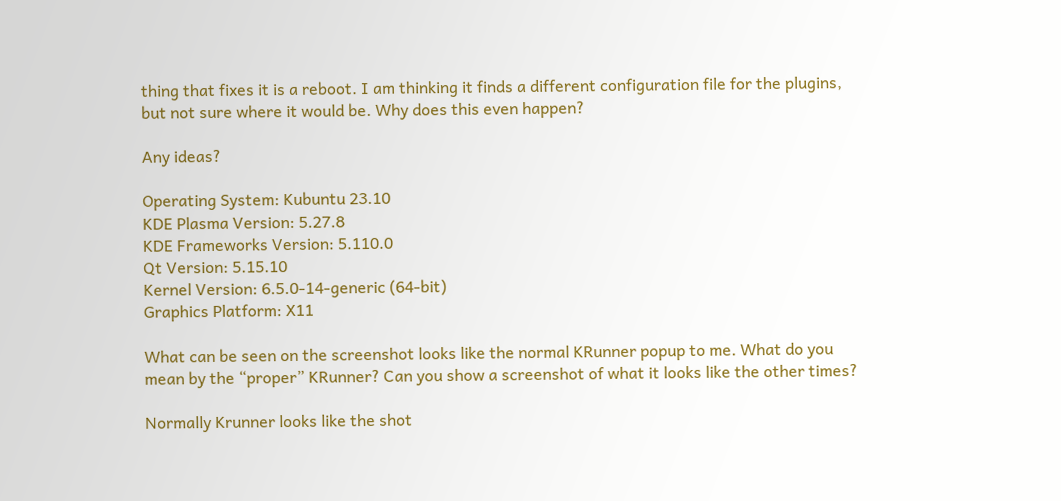thing that fixes it is a reboot. I am thinking it finds a different configuration file for the plugins, but not sure where it would be. Why does this even happen?

Any ideas?

Operating System: Kubuntu 23.10
KDE Plasma Version: 5.27.8
KDE Frameworks Version: 5.110.0
Qt Version: 5.15.10
Kernel Version: 6.5.0-14-generic (64-bit)
Graphics Platform: X11

What can be seen on the screenshot looks like the normal KRunner popup to me. What do you mean by the “proper” KRunner? Can you show a screenshot of what it looks like the other times?

Normally Krunner looks like the shot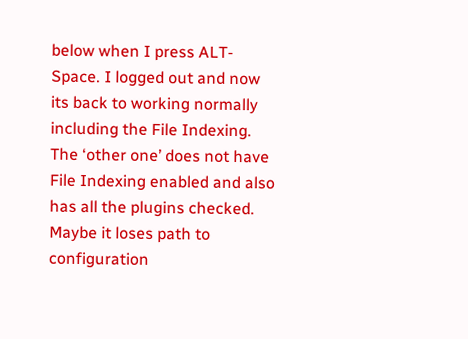below when I press ALT-Space. I logged out and now its back to working normally including the File Indexing. The ‘other one’ does not have File Indexing enabled and also has all the plugins checked. Maybe it loses path to configuration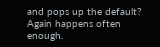and pops up the default? Again happens often enough.